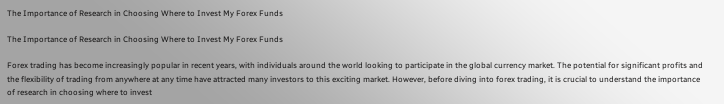The Importance of Research in Choosing Where to Invest My Forex Funds

The Importance of Research in Choosing Where to Invest My Forex Funds

Forex trading has become increasingly popular in recent years, with individuals around the world looking to participate in the global currency market. The potential for significant profits and the flexibility of trading from anywhere at any time have attracted many investors to this exciting market. However, before diving into forex trading, it is crucial to understand the importance of research in choosing where to invest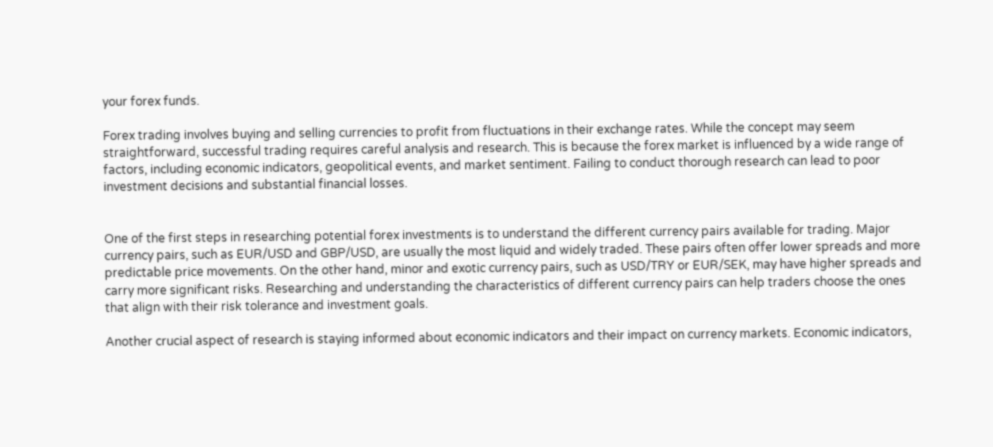your forex funds.

Forex trading involves buying and selling currencies to profit from fluctuations in their exchange rates. While the concept may seem straightforward, successful trading requires careful analysis and research. This is because the forex market is influenced by a wide range of factors, including economic indicators, geopolitical events, and market sentiment. Failing to conduct thorough research can lead to poor investment decisions and substantial financial losses.


One of the first steps in researching potential forex investments is to understand the different currency pairs available for trading. Major currency pairs, such as EUR/USD and GBP/USD, are usually the most liquid and widely traded. These pairs often offer lower spreads and more predictable price movements. On the other hand, minor and exotic currency pairs, such as USD/TRY or EUR/SEK, may have higher spreads and carry more significant risks. Researching and understanding the characteristics of different currency pairs can help traders choose the ones that align with their risk tolerance and investment goals.

Another crucial aspect of research is staying informed about economic indicators and their impact on currency markets. Economic indicators,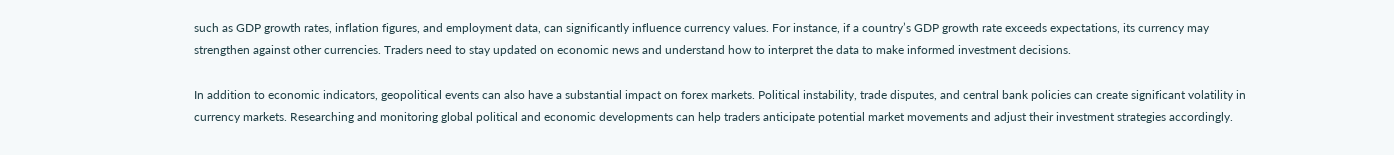such as GDP growth rates, inflation figures, and employment data, can significantly influence currency values. For instance, if a country’s GDP growth rate exceeds expectations, its currency may strengthen against other currencies. Traders need to stay updated on economic news and understand how to interpret the data to make informed investment decisions.

In addition to economic indicators, geopolitical events can also have a substantial impact on forex markets. Political instability, trade disputes, and central bank policies can create significant volatility in currency markets. Researching and monitoring global political and economic developments can help traders anticipate potential market movements and adjust their investment strategies accordingly.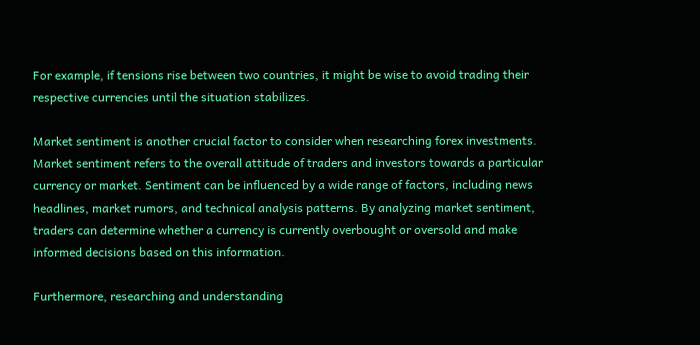For example, if tensions rise between two countries, it might be wise to avoid trading their respective currencies until the situation stabilizes.

Market sentiment is another crucial factor to consider when researching forex investments. Market sentiment refers to the overall attitude of traders and investors towards a particular currency or market. Sentiment can be influenced by a wide range of factors, including news headlines, market rumors, and technical analysis patterns. By analyzing market sentiment, traders can determine whether a currency is currently overbought or oversold and make informed decisions based on this information.

Furthermore, researching and understanding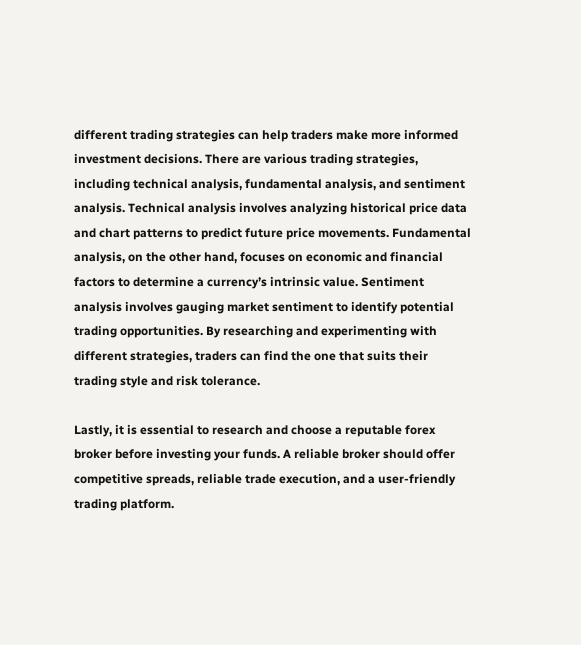different trading strategies can help traders make more informed investment decisions. There are various trading strategies, including technical analysis, fundamental analysis, and sentiment analysis. Technical analysis involves analyzing historical price data and chart patterns to predict future price movements. Fundamental analysis, on the other hand, focuses on economic and financial factors to determine a currency’s intrinsic value. Sentiment analysis involves gauging market sentiment to identify potential trading opportunities. By researching and experimenting with different strategies, traders can find the one that suits their trading style and risk tolerance.

Lastly, it is essential to research and choose a reputable forex broker before investing your funds. A reliable broker should offer competitive spreads, reliable trade execution, and a user-friendly trading platform.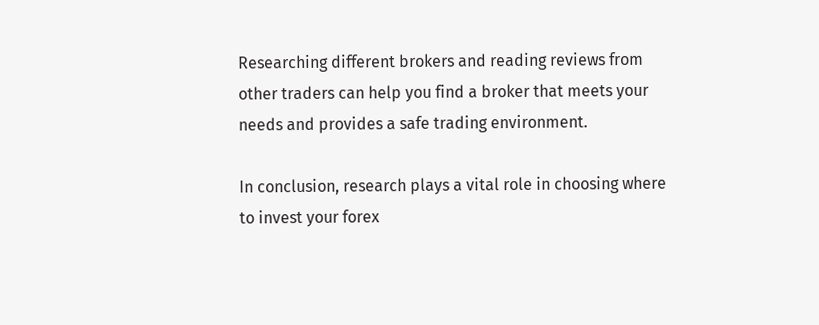Researching different brokers and reading reviews from other traders can help you find a broker that meets your needs and provides a safe trading environment.

In conclusion, research plays a vital role in choosing where to invest your forex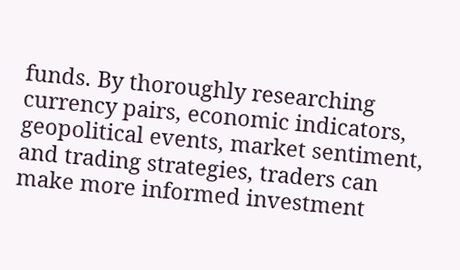funds. By thoroughly researching currency pairs, economic indicators, geopolitical events, market sentiment, and trading strategies, traders can make more informed investment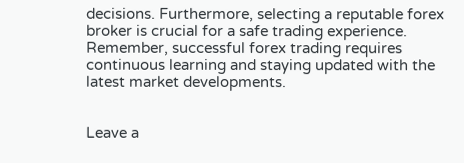decisions. Furthermore, selecting a reputable forex broker is crucial for a safe trading experience. Remember, successful forex trading requires continuous learning and staying updated with the latest market developments.


Leave a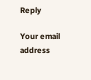Reply

Your email address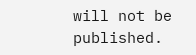will not be published.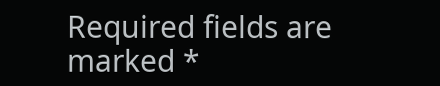Required fields are marked *